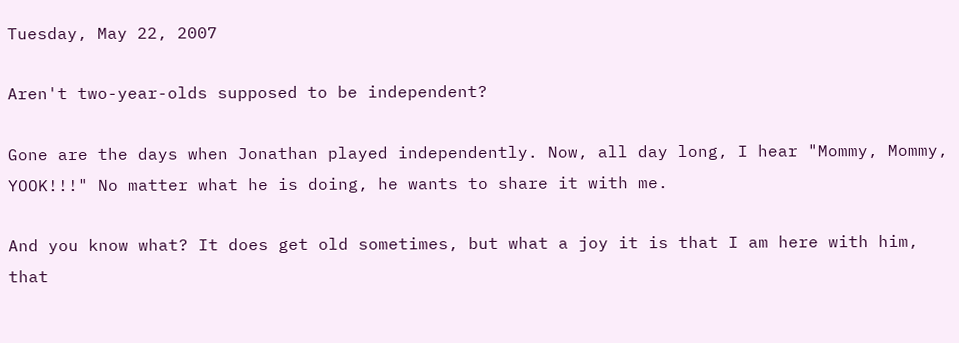Tuesday, May 22, 2007

Aren't two-year-olds supposed to be independent?

Gone are the days when Jonathan played independently. Now, all day long, I hear "Mommy, Mommy, YOOK!!!" No matter what he is doing, he wants to share it with me.

And you know what? It does get old sometimes, but what a joy it is that I am here with him, that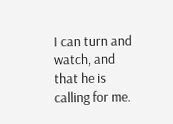I can turn and watch, and that he is calling for me.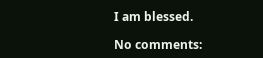I am blessed.

No comments: